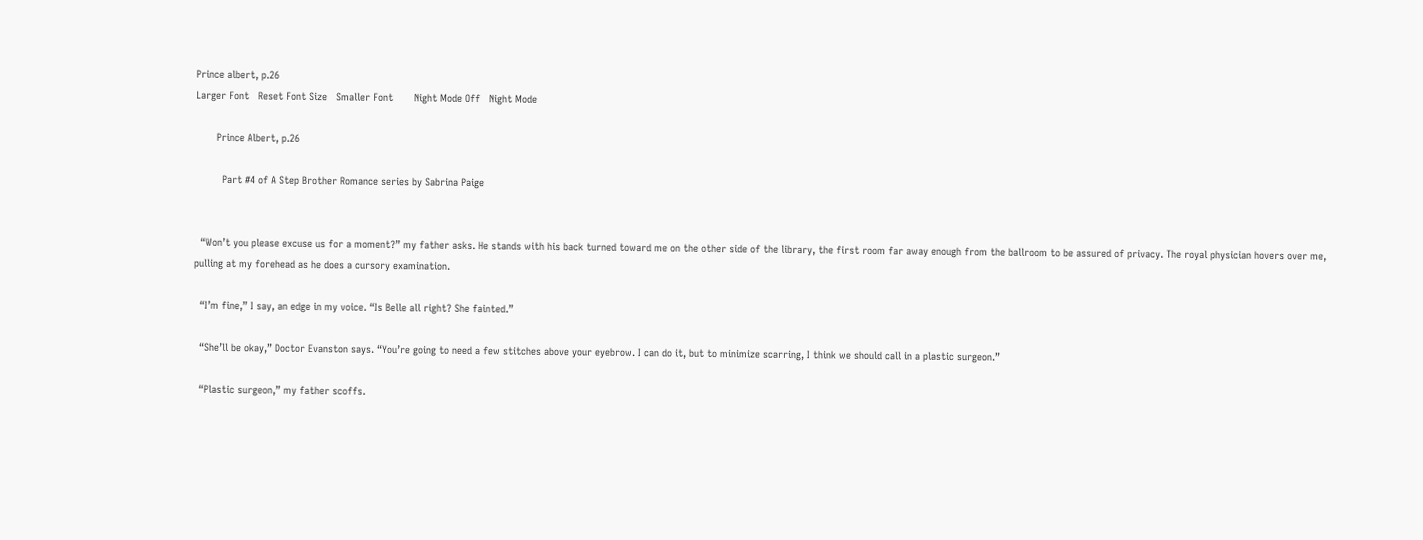Prince albert, p.26
Larger Font   Reset Font Size   Smaller Font       Night Mode Off   Night Mode

       Prince Albert, p.26

         Part #4 of A Step Brother Romance series by Sabrina Paige


  “Won’t you please excuse us for a moment?” my father asks. He stands with his back turned toward me on the other side of the library, the first room far away enough from the ballroom to be assured of privacy. The royal physician hovers over me, pulling at my forehead as he does a cursory examination.

  “I’m fine,” I say, an edge in my voice. “Is Belle all right? She fainted.”

  “She’ll be okay,” Doctor Evanston says. “You’re going to need a few stitches above your eyebrow. I can do it, but to minimize scarring, I think we should call in a plastic surgeon.”

  “Plastic surgeon,” my father scoffs.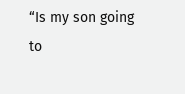“Is my son going to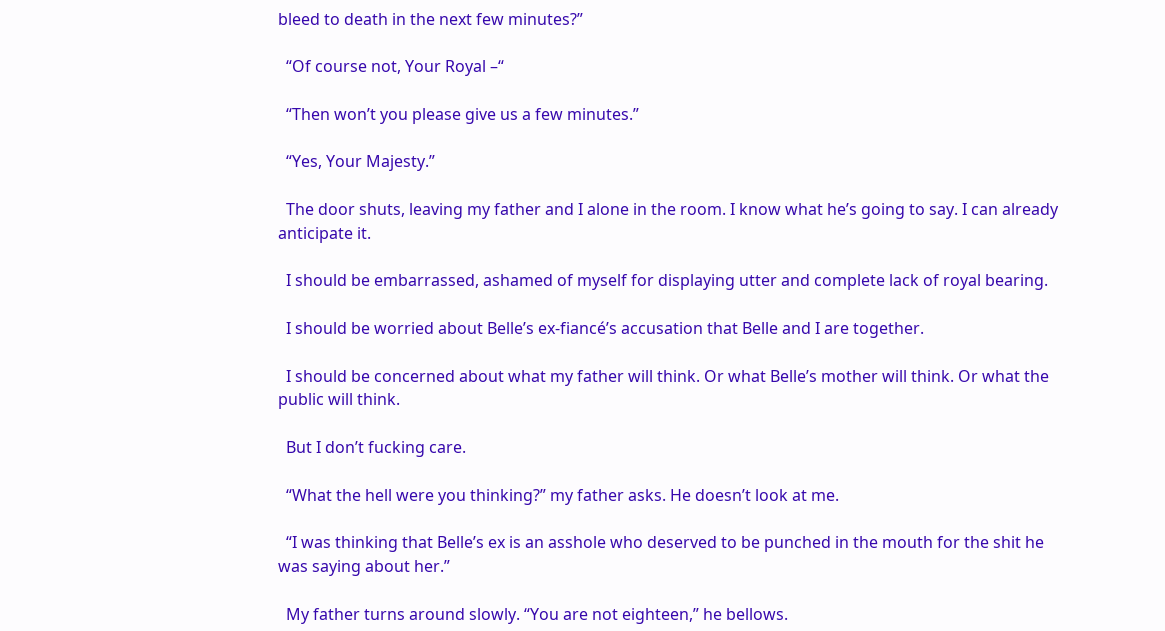bleed to death in the next few minutes?”

  “Of course not, Your Royal –“

  “Then won’t you please give us a few minutes.”

  “Yes, Your Majesty.”

  The door shuts, leaving my father and I alone in the room. I know what he’s going to say. I can already anticipate it.

  I should be embarrassed, ashamed of myself for displaying utter and complete lack of royal bearing.

  I should be worried about Belle’s ex-fiancé’s accusation that Belle and I are together.

  I should be concerned about what my father will think. Or what Belle’s mother will think. Or what the public will think.

  But I don’t fucking care.

  “What the hell were you thinking?” my father asks. He doesn’t look at me.

  “I was thinking that Belle’s ex is an asshole who deserved to be punched in the mouth for the shit he was saying about her.”

  My father turns around slowly. “You are not eighteen,” he bellows.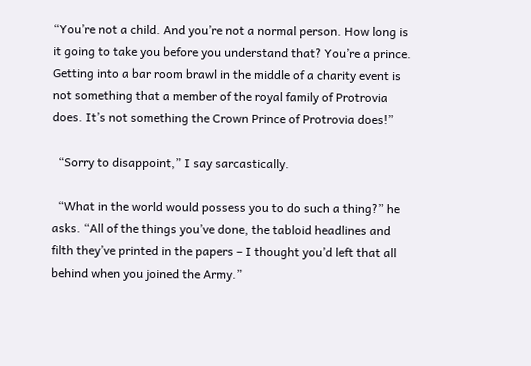“You’re not a child. And you’re not a normal person. How long is it going to take you before you understand that? You’re a prince. Getting into a bar room brawl in the middle of a charity event is not something that a member of the royal family of Protrovia does. It’s not something the Crown Prince of Protrovia does!”

  “Sorry to disappoint,” I say sarcastically.

  “What in the world would possess you to do such a thing?” he asks. “All of the things you’ve done, the tabloid headlines and filth they’ve printed in the papers – I thought you’d left that all behind when you joined the Army.”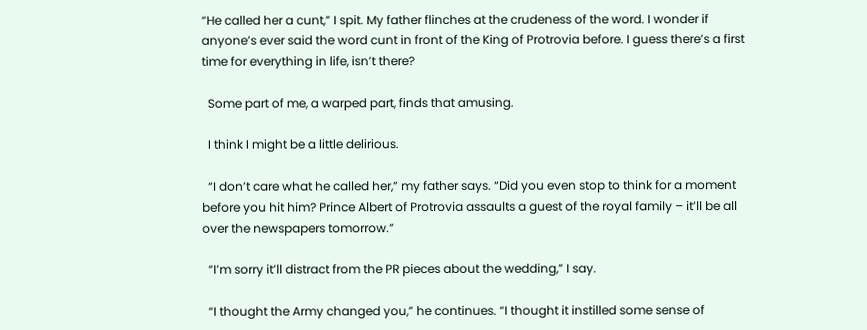“He called her a cunt,” I spit. My father flinches at the crudeness of the word. I wonder if anyone’s ever said the word cunt in front of the King of Protrovia before. I guess there’s a first time for everything in life, isn’t there?

  Some part of me, a warped part, finds that amusing.

  I think I might be a little delirious.

  “I don’t care what he called her,” my father says. “Did you even stop to think for a moment before you hit him? Prince Albert of Protrovia assaults a guest of the royal family – it’ll be all over the newspapers tomorrow.”

  “I’m sorry it’ll distract from the PR pieces about the wedding,” I say.

  “I thought the Army changed you,” he continues. “I thought it instilled some sense of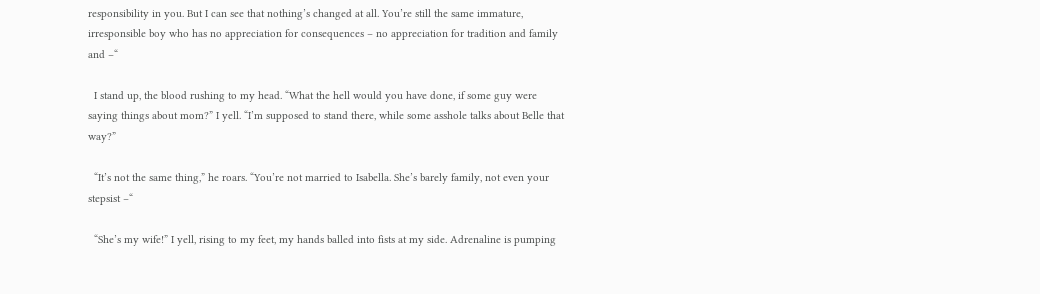responsibility in you. But I can see that nothing’s changed at all. You’re still the same immature, irresponsible boy who has no appreciation for consequences – no appreciation for tradition and family and –“

  I stand up, the blood rushing to my head. “What the hell would you have done, if some guy were saying things about mom?” I yell. “I’m supposed to stand there, while some asshole talks about Belle that way?”

  “It’s not the same thing,” he roars. “You’re not married to Isabella. She’s barely family, not even your stepsist –“

  “She’s my wife!” I yell, rising to my feet, my hands balled into fists at my side. Adrenaline is pumping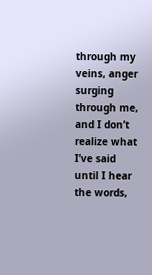through my veins, anger surging through me, and I don’t realize what I’ve said until I hear the words,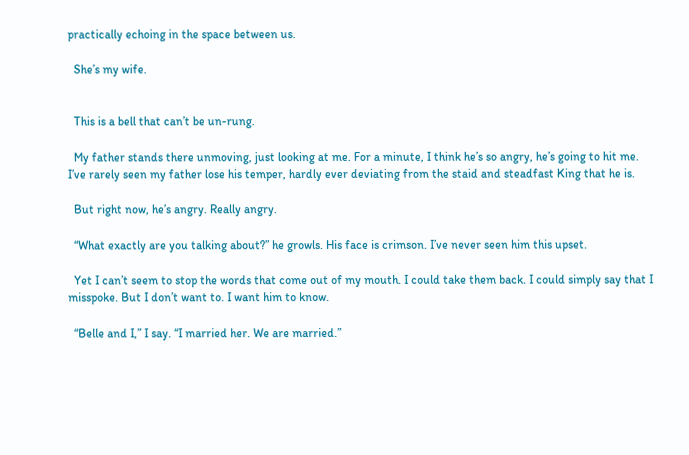practically echoing in the space between us.

  She’s my wife.


  This is a bell that can’t be un-rung.

  My father stands there unmoving, just looking at me. For a minute, I think he’s so angry, he’s going to hit me. I’ve rarely seen my father lose his temper, hardly ever deviating from the staid and steadfast King that he is.

  But right now, he’s angry. Really angry.

  “What exactly are you talking about?” he growls. His face is crimson. I’ve never seen him this upset.

  Yet I can’t seem to stop the words that come out of my mouth. I could take them back. I could simply say that I misspoke. But I don’t want to. I want him to know.

  “Belle and I,” I say. “I married her. We are married.”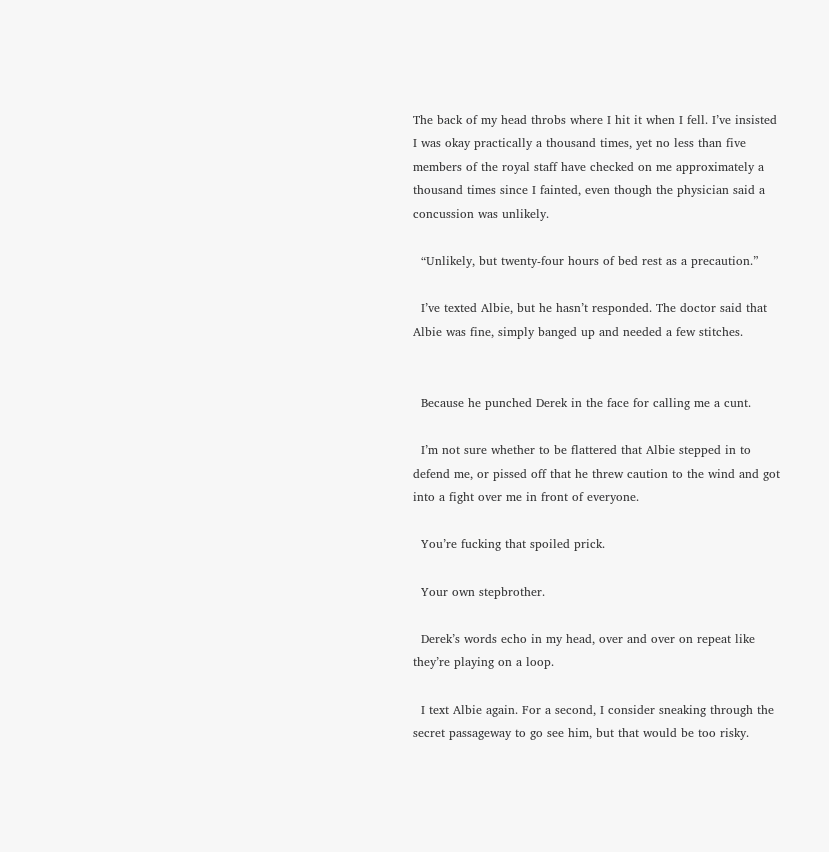The back of my head throbs where I hit it when I fell. I’ve insisted I was okay practically a thousand times, yet no less than five members of the royal staff have checked on me approximately a thousand times since I fainted, even though the physician said a concussion was unlikely.

  “Unlikely, but twenty-four hours of bed rest as a precaution.”

  I’ve texted Albie, but he hasn’t responded. The doctor said that Albie was fine, simply banged up and needed a few stitches.


  Because he punched Derek in the face for calling me a cunt.

  I’m not sure whether to be flattered that Albie stepped in to defend me, or pissed off that he threw caution to the wind and got into a fight over me in front of everyone.

  You’re fucking that spoiled prick.

  Your own stepbrother.

  Derek’s words echo in my head, over and over on repeat like they’re playing on a loop.

  I text Albie again. For a second, I consider sneaking through the secret passageway to go see him, but that would be too risky.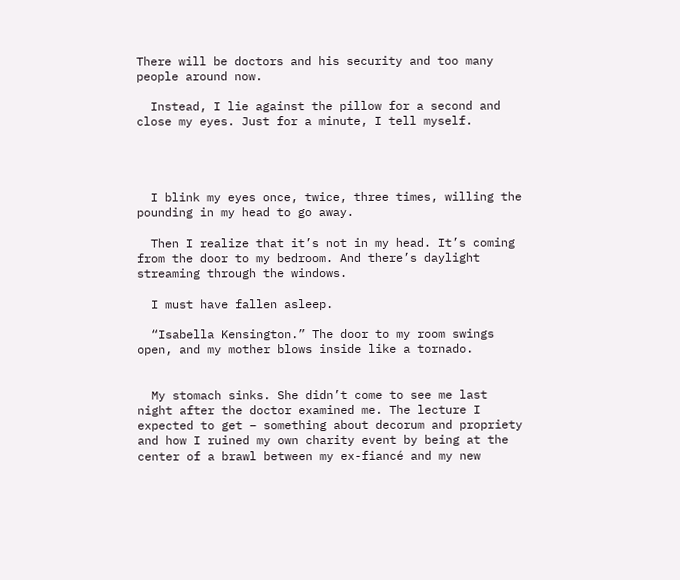There will be doctors and his security and too many people around now.

  Instead, I lie against the pillow for a second and close my eyes. Just for a minute, I tell myself.




  I blink my eyes once, twice, three times, willing the pounding in my head to go away.

  Then I realize that it’s not in my head. It’s coming from the door to my bedroom. And there’s daylight streaming through the windows.

  I must have fallen asleep.

  “Isabella Kensington.” The door to my room swings open, and my mother blows inside like a tornado.


  My stomach sinks. She didn’t come to see me last night after the doctor examined me. The lecture I expected to get – something about decorum and propriety and how I ruined my own charity event by being at the center of a brawl between my ex-fiancé and my new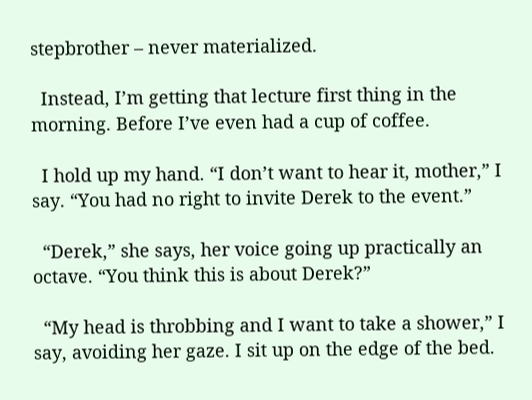stepbrother – never materialized.

  Instead, I’m getting that lecture first thing in the morning. Before I’ve even had a cup of coffee.

  I hold up my hand. “I don’t want to hear it, mother,” I say. “You had no right to invite Derek to the event.”

  “Derek,” she says, her voice going up practically an octave. “You think this is about Derek?”

  “My head is throbbing and I want to take a shower,” I say, avoiding her gaze. I sit up on the edge of the bed.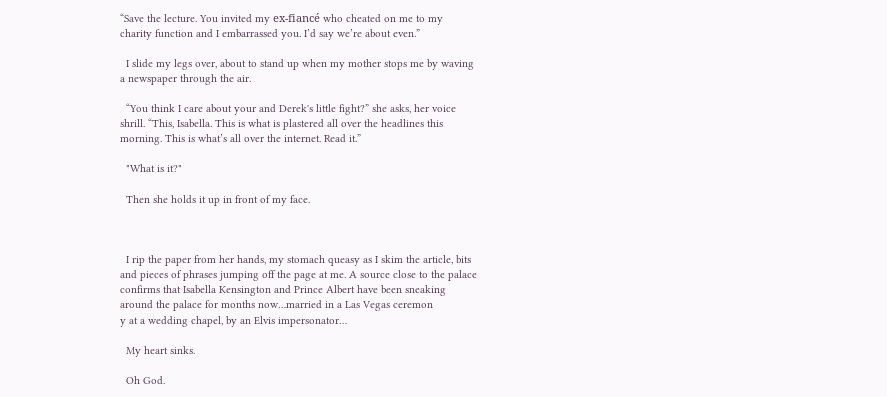“Save the lecture. You invited my ex-fiancé who cheated on me to my charity function and I embarrassed you. I’d say we’re about even.”

  I slide my legs over, about to stand up when my mother stops me by waving a newspaper through the air.

  “You think I care about your and Derek's little fight?” she asks, her voice shrill. “This, Isabella. This is what is plastered all over the headlines this morning. This is what’s all over the internet. Read it.”

  "What is it?"

  Then she holds it up in front of my face.



  I rip the paper from her hands, my stomach queasy as I skim the article, bits and pieces of phrases jumping off the page at me. A source close to the palace confirms that Isabella Kensington and Prince Albert have been sneaking around the palace for months now…married in a Las Vegas ceremon
y at a wedding chapel, by an Elvis impersonator…

  My heart sinks.

  Oh God.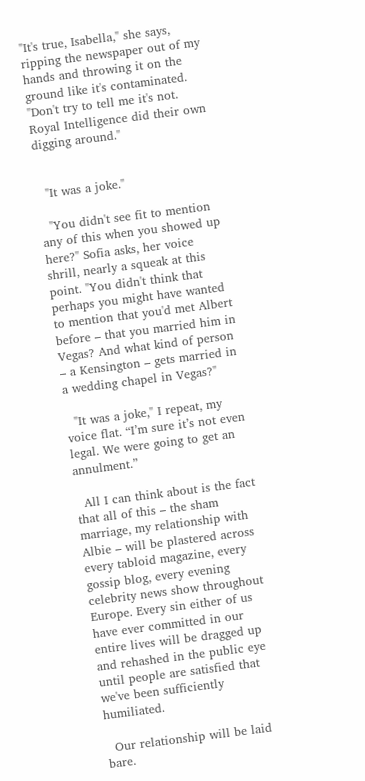"It's true, Isabella," she says, ripping the newspaper out of my hands and throwing it on the ground like it's contaminated. "Don't try to tell me it's not. Royal Intelligence did their own digging around."


  "It was a joke."

  "You didn't see fit to mention any of this when you showed up here?" Sofia asks, her voice shrill, nearly a squeak at this point. "You didn't think that perhaps you might have wanted to mention that you'd met Albert before – that you married him in Vegas? And what kind of person – a Kensington – gets married in a wedding chapel in Vegas?"

  "It was a joke," I repeat, my voice flat. “I’m sure it’s not even legal. We were going to get an annulment.”

  All I can think about is the fact that all of this – the sham marriage, my relationship with Albie – will be plastered across every tabloid magazine, every gossip blog, every evening celebrity news show throughout Europe. Every sin either of us have ever committed in our entire lives will be dragged up and rehashed in the public eye until people are satisfied that we've been sufficiently humiliated.

  Our relationship will be laid bare.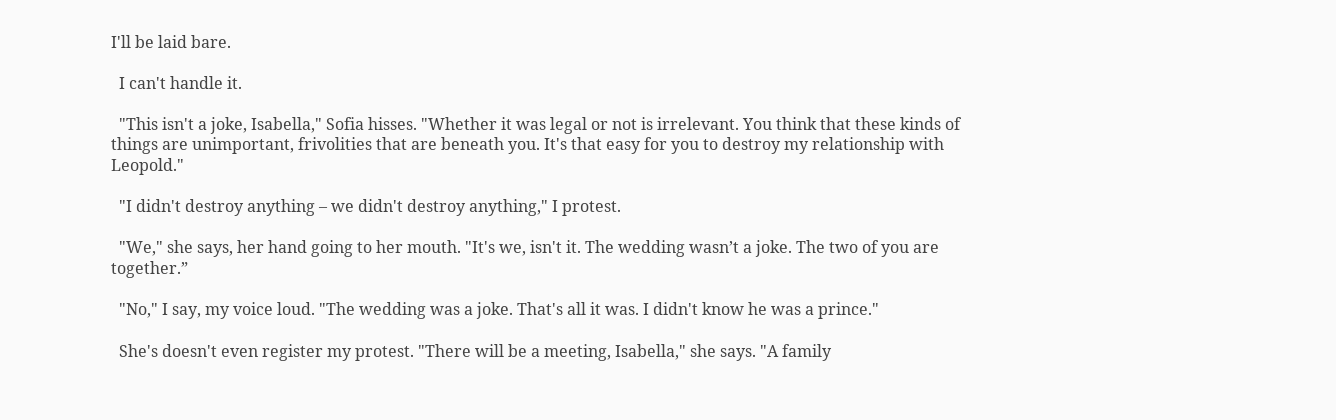I'll be laid bare.

  I can't handle it.

  "This isn't a joke, Isabella," Sofia hisses. "Whether it was legal or not is irrelevant. You think that these kinds of things are unimportant, frivolities that are beneath you. It's that easy for you to destroy my relationship with Leopold."

  "I didn't destroy anything – we didn't destroy anything," I protest.

  "We," she says, her hand going to her mouth. "It's we, isn't it. The wedding wasn’t a joke. The two of you are together.”

  "No," I say, my voice loud. "The wedding was a joke. That's all it was. I didn't know he was a prince."

  She's doesn't even register my protest. "There will be a meeting, Isabella," she says. "A family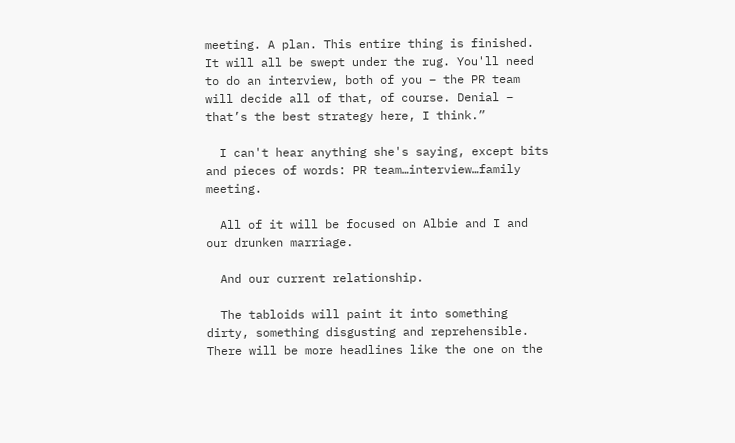meeting. A plan. This entire thing is finished. It will all be swept under the rug. You'll need to do an interview, both of you – the PR team will decide all of that, of course. Denial – that’s the best strategy here, I think.”

  I can't hear anything she's saying, except bits and pieces of words: PR team…interview…family meeting.

  All of it will be focused on Albie and I and our drunken marriage.

  And our current relationship.

  The tabloids will paint it into something dirty, something disgusting and reprehensible. There will be more headlines like the one on the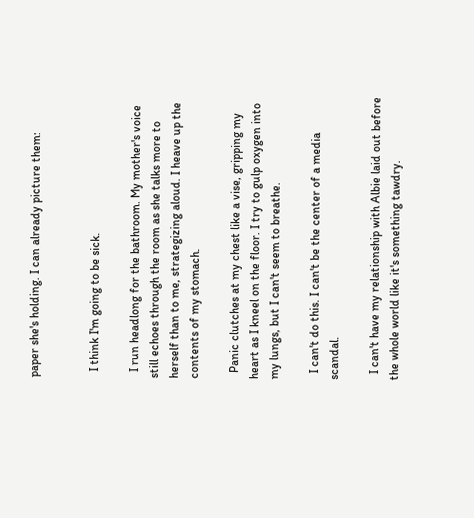paper she's holding. I can already picture them:


  I think I'm going to be sick.

  I run headlong for the bathroom. My mother's voice still echoes through the room as she talks more to herself than to me, strategizing aloud. I heave up the contents of my stomach.

  Panic clutches at my chest like a vise, gripping my heart as I kneel on the floor. I try to gulp oxygen into my lungs, but I can't seem to breathe.

  I can't do this. I can't be the center of a media scandal.

  I can't have my relationship with Albie laid out before the whole world like it's something tawdry.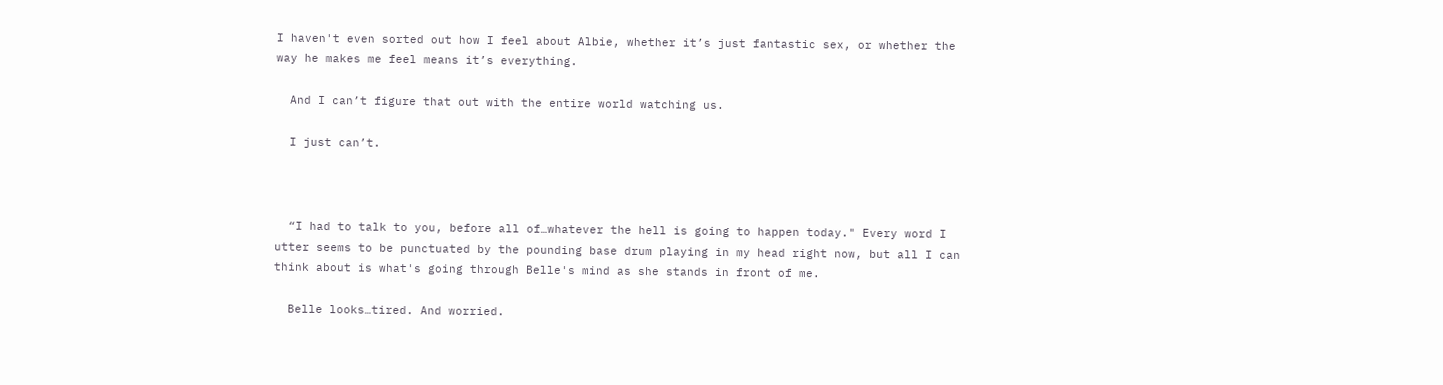I haven't even sorted out how I feel about Albie, whether it’s just fantastic sex, or whether the way he makes me feel means it’s everything.

  And I can’t figure that out with the entire world watching us.

  I just can’t.



  “I had to talk to you, before all of…whatever the hell is going to happen today." Every word I utter seems to be punctuated by the pounding base drum playing in my head right now, but all I can think about is what's going through Belle's mind as she stands in front of me.

  Belle looks…tired. And worried.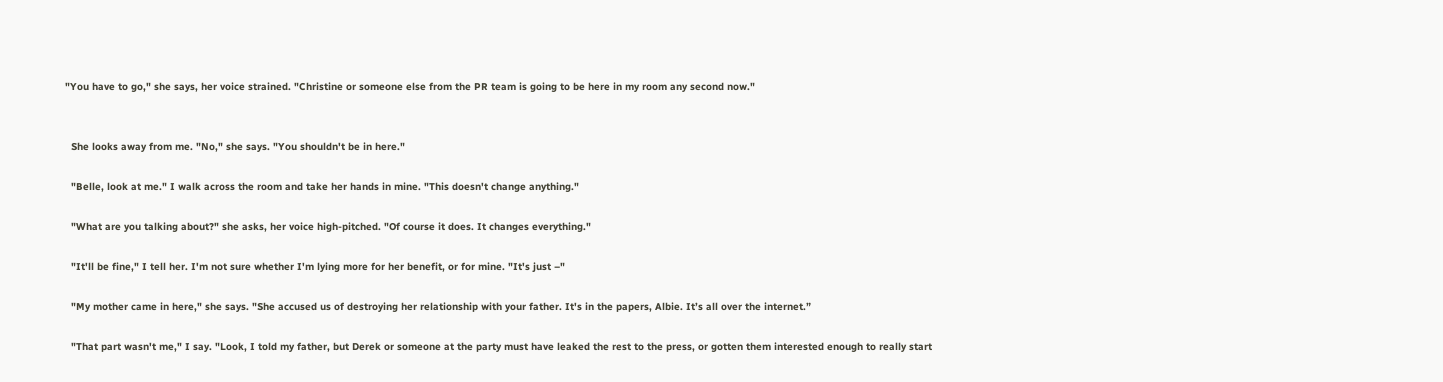"You have to go," she says, her voice strained. "Christine or someone else from the PR team is going to be here in my room any second now."


  She looks away from me. "No," she says. "You shouldn't be in here."

  "Belle, look at me." I walk across the room and take her hands in mine. "This doesn't change anything."

  "What are you talking about?" she asks, her voice high-pitched. "Of course it does. It changes everything."

  "It'll be fine," I tell her. I'm not sure whether I'm lying more for her benefit, or for mine. "It's just –"

  "My mother came in here," she says. "She accused us of destroying her relationship with your father. It's in the papers, Albie. It’s all over the internet.”

  "That part wasn't me," I say. "Look, I told my father, but Derek or someone at the party must have leaked the rest to the press, or gotten them interested enough to really start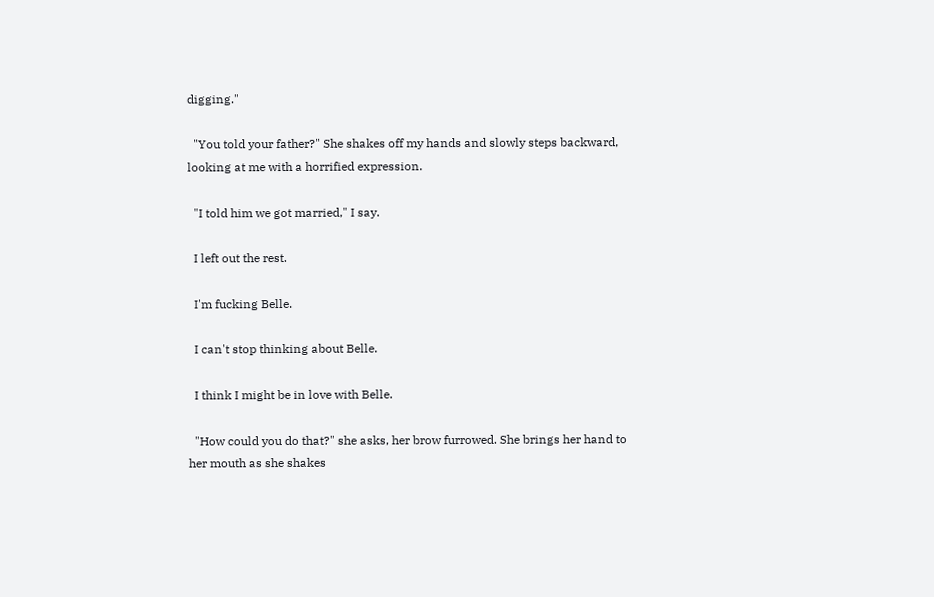digging."

  "You told your father?" She shakes off my hands and slowly steps backward, looking at me with a horrified expression.

  "I told him we got married," I say.

  I left out the rest.

  I'm fucking Belle.

  I can't stop thinking about Belle.

  I think I might be in love with Belle.

  "How could you do that?" she asks, her brow furrowed. She brings her hand to her mouth as she shakes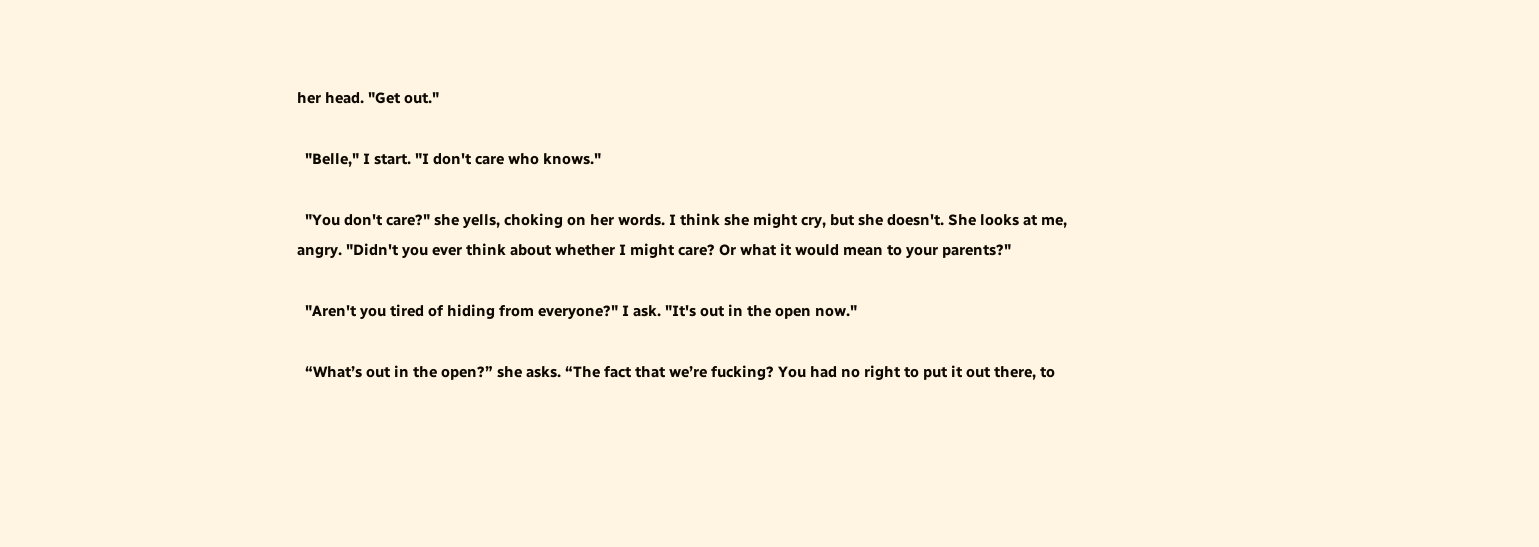her head. "Get out."

  "Belle," I start. "I don't care who knows."

  "You don't care?" she yells, choking on her words. I think she might cry, but she doesn't. She looks at me, angry. "Didn't you ever think about whether I might care? Or what it would mean to your parents?"

  "Aren't you tired of hiding from everyone?" I ask. "It's out in the open now."

  “What’s out in the open?” she asks. “The fact that we’re fucking? You had no right to put it out there, to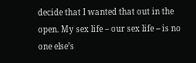decide that I wanted that out in the open. My sex life – our sex life -- is no one else’s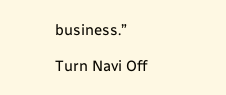business.”

Turn Navi Off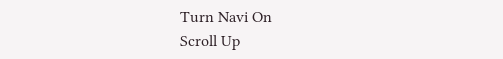Turn Navi On
Scroll Up